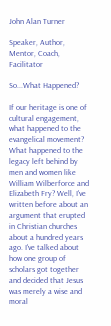John Alan Turner

Speaker, Author, Mentor, Coach, Facilitator

So...What Happened?

If our heritage is one of cultural engagement, what happened to the evangelical movement? What happened to the legacy left behind by men and women like William Wilberforce and Elizabeth Fry? Well, I've written before about an argument that erupted in Christian churches about a hundred years ago. I've talked about how one group of scholars got together and decided that Jesus was merely a wise and moral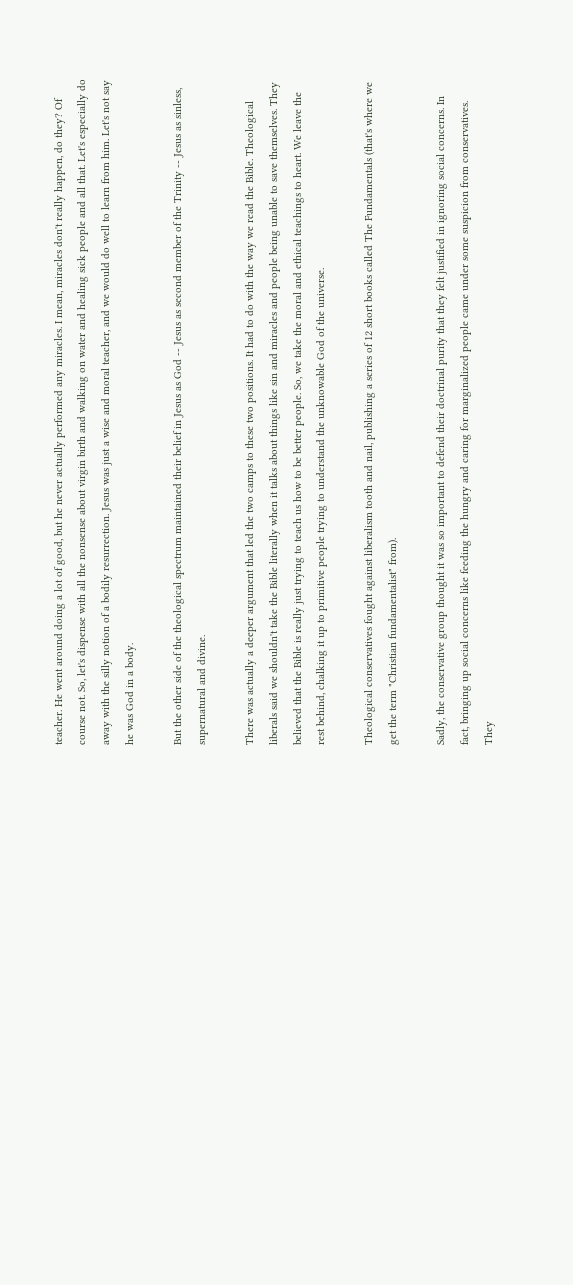teacher. He went around doing a lot of good, but he never actually performed any miracles. I mean, miracles don't really happen, do they? Of course not. So, let's dispense with all the nonsense about virgin birth and walking on water and healing sick people and all that. Let's especially do away with the silly notion of a bodily resurrection. Jesus was just a wise and moral teacher, and we would do well to learn from him. Let's not say he was God in a body.

But the other side of the theological spectrum maintained their belief in Jesus as God -- Jesus as second member of the Trinity -- Jesus as sinless, supernatural and divine.

There was actually a deeper argument that led the two camps to these two positions. It had to do with the way we read the Bible. Theological liberals said we shouldn't take the Bible literally when it talks about things like sin and miracles and people being unable to save themselves. They believed that the Bible is really just trying to teach us how to be better people. So, we take the moral and ethical teachings to heart. We leave the rest behind, chalking it up to primitive people trying to understand the unknowable God of the universe.

Theological conservatives fought against liberalism tooth and nail, publishing a series of 12 short books called The Fundamentals (that's where we get the term "Christian fundamentalist" from).

Sadly, the conservative group thought it was so important to defend their doctrinal purity that they felt justified in ignoring social concerns. In fact, bringing up social concerns like feeding the hungry and caring for marginalized people came under some suspicion from conservatives. They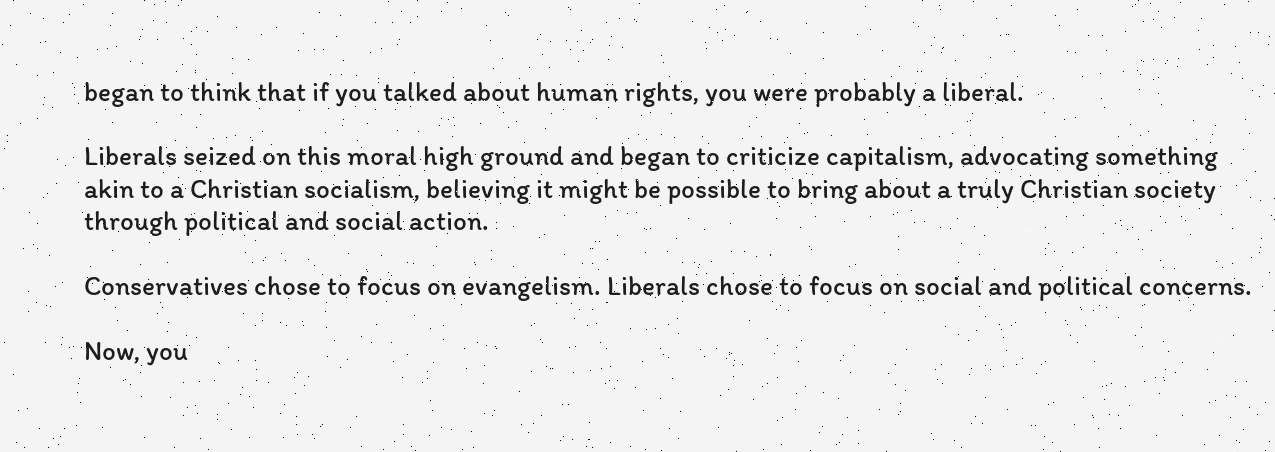began to think that if you talked about human rights, you were probably a liberal.

Liberals seized on this moral high ground and began to criticize capitalism, advocating something akin to a Christian socialism, believing it might be possible to bring about a truly Christian society through political and social action.

Conservatives chose to focus on evangelism. Liberals chose to focus on social and political concerns.

Now, you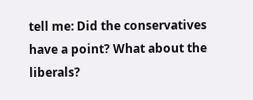tell me: Did the conservatives have a point? What about the liberals?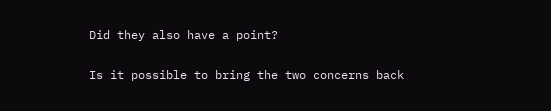Did they also have a point?

Is it possible to bring the two concerns back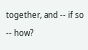together, and -- if so -- how?